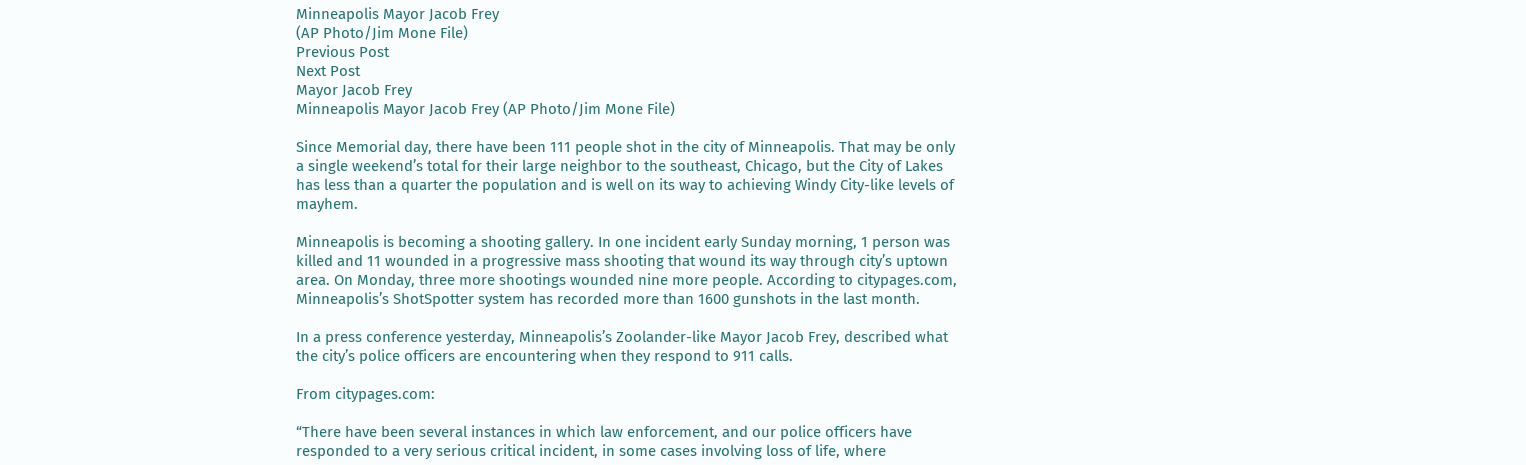Minneapolis Mayor Jacob Frey
(AP Photo/Jim Mone File)
Previous Post
Next Post
Mayor Jacob Frey
Minneapolis Mayor Jacob Frey (AP Photo/Jim Mone File)

Since Memorial day, there have been 111 people shot in the city of Minneapolis. That may be only a single weekend’s total for their large neighbor to the southeast, Chicago, but the City of Lakes has less than a quarter the population and is well on its way to achieving Windy City-like levels of mayhem.

Minneapolis is becoming a shooting gallery. In one incident early Sunday morning, 1 person was killed and 11 wounded in a progressive mass shooting that wound its way through city’s uptown area. On Monday, three more shootings wounded nine more people. According to citypages.com, Minneapolis’s ShotSpotter system has recorded more than 1600 gunshots in the last month.

In a press conference yesterday, Minneapolis’s Zoolander-like Mayor Jacob Frey, described what the city’s police officers are encountering when they respond to 911 calls.

From citypages.com:

“There have been several instances in which law enforcement, and our police officers have responded to a very serious critical incident, in some cases involving loss of life, where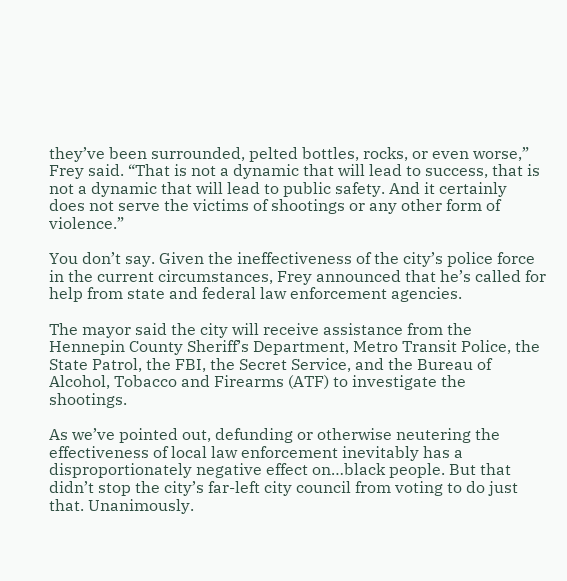they’ve been surrounded, pelted bottles, rocks, or even worse,” Frey said. “That is not a dynamic that will lead to success, that is not a dynamic that will lead to public safety. And it certainly does not serve the victims of shootings or any other form of violence.”

You don’t say. Given the ineffectiveness of the city’s police force in the current circumstances, Frey announced that he’s called for help from state and federal law enforcement agencies.

The mayor said the city will receive assistance from the Hennepin County Sheriff’s Department, Metro Transit Police, the State Patrol, the FBI, the Secret Service, and the Bureau of Alcohol, Tobacco and Firearms (ATF) to investigate the shootings.

As we’ve pointed out, defunding or otherwise neutering the effectiveness of local law enforcement inevitably has a disproportionately negative effect on…black people. But that didn’t stop the city’s far-left city council from voting to do just that. Unanimously.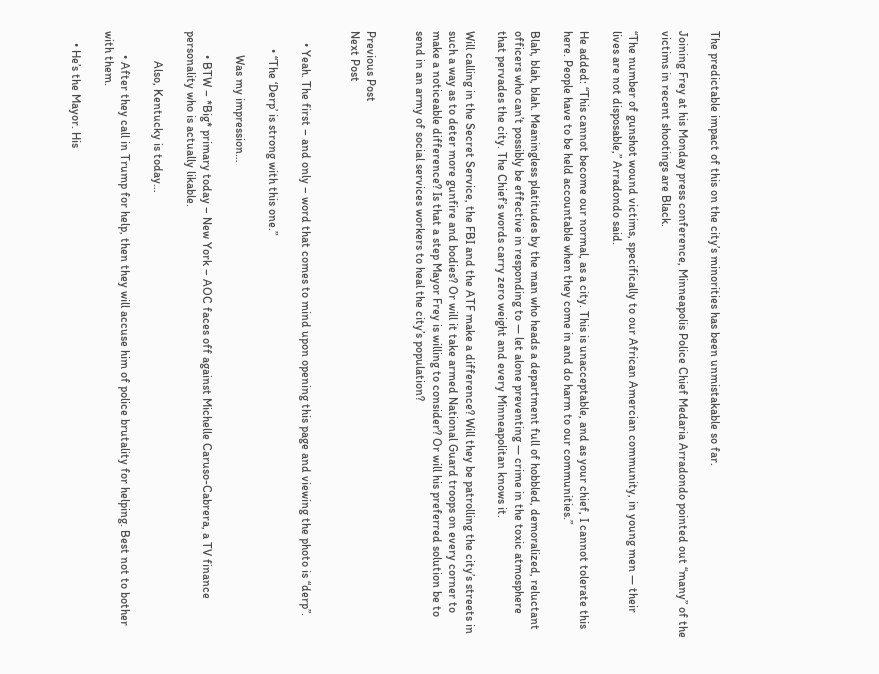The predictable impact of this on the city’s minorities has been unmistakable so far.

Joining Frey at his Monday press conference, Minneapolis Police Chief Medaria Arradondo pointed out “many” of the victims in recent shootings are Black.

“The number of gunshot wound victims, specifically to our African Amercian community, in young men — their lives are not disposable,” Arradondo said.

He added: “This cannot become our normal, as a city. This is unacceptable, and as your chief, I cannot tolerate this here. People have to be held accountable when they come in and do harm to our communities.”

Blah, blah, blah. Meaningless platitudes by the man who heads a department full of hobbled, demoralized, reluctant officers who can’t possibly be effective in responding to — let alone preventing — crime in the toxic atmosphere that pervades the city. The Chief’s words carry zero weight and every Minneapolitan knows it.

Will calling in the Secret Service, the FBI and the ATF make a difference? Will they be patrolling the city’s streets in such a way as to deter more gunfire and bodies? Or will it take armed National Guard troops on every corner to make a noticeable difference? Is that a step Mayor Frey is willing to consider? Or will his preferred solution be to send in an army of social services workers to heal the city’s population?


Previous Post
Next Post


    • Yeah. The first – and only – word that comes to mind upon opening this page and viewing the photo is “derp”.

      • “The ‘Derp’ is strong with this one.”

        Was my impression…

        • BTW – *Big* primary today – New York – AOC faces off against Michelle Caruso-Cabrera, a TV finance personality who is actually likable.

          Also, Kentucky is today…

        • After they call in Trump for help, then they will accuse him of police brutality for helping. Best not to bother with them.

    • He’s the Mayor. His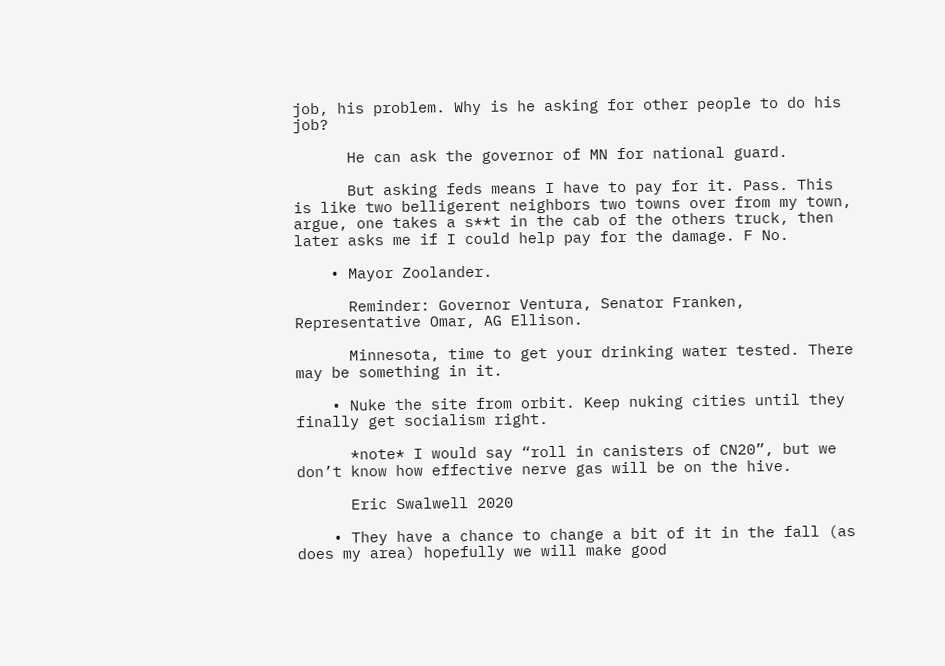job, his problem. Why is he asking for other people to do his job?

      He can ask the governor of MN for national guard.

      But asking feds means I have to pay for it. Pass. This is like two belligerent neighbors two towns over from my town, argue, one takes a s**t in the cab of the others truck, then later asks me if I could help pay for the damage. F No.

    • Mayor Zoolander.

      Reminder: Governor Ventura, Senator Franken, Representative Omar, AG Ellison.

      Minnesota, time to get your drinking water tested. There may be something in it.

    • Nuke the site from orbit. Keep nuking cities until they finally get socialism right.

      *note* I would say “roll in canisters of CN20”, but we don’t know how effective nerve gas will be on the hive.

      Eric Swalwell 2020

    • They have a chance to change a bit of it in the fall (as does my area) hopefully we will make good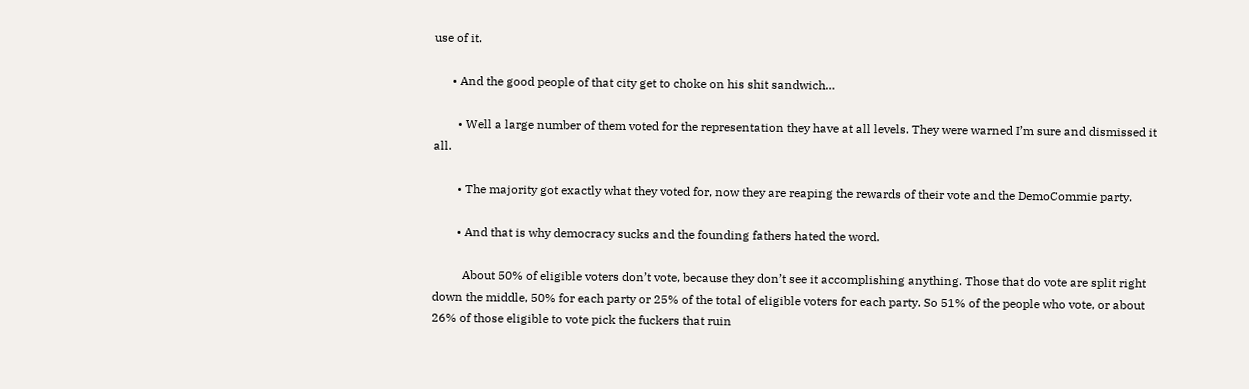use of it.

      • And the good people of that city get to choke on his shit sandwich…

        • Well a large number of them voted for the representation they have at all levels. They were warned I’m sure and dismissed it all.

        • The majority got exactly what they voted for, now they are reaping the rewards of their vote and the DemoCommie party.

        • And that is why democracy sucks and the founding fathers hated the word.

          About 50% of eligible voters don’t vote, because they don’t see it accomplishing anything. Those that do vote are split right down the middle, 50% for each party or 25% of the total of eligible voters for each party. So 51% of the people who vote, or about 26% of those eligible to vote pick the fuckers that ruin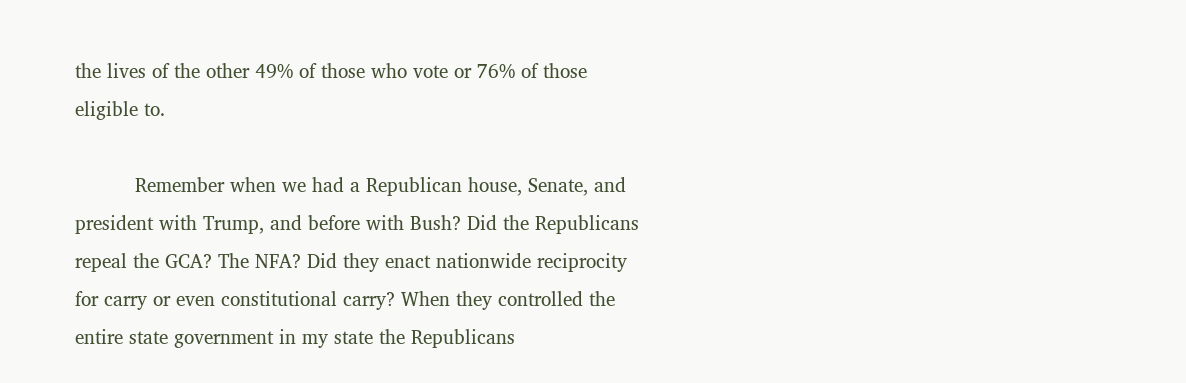the lives of the other 49% of those who vote or 76% of those eligible to.

          Remember when we had a Republican house, Senate, and president with Trump, and before with Bush? Did the Republicans repeal the GCA? The NFA? Did they enact nationwide reciprocity for carry or even constitutional carry? When they controlled the entire state government in my state the Republicans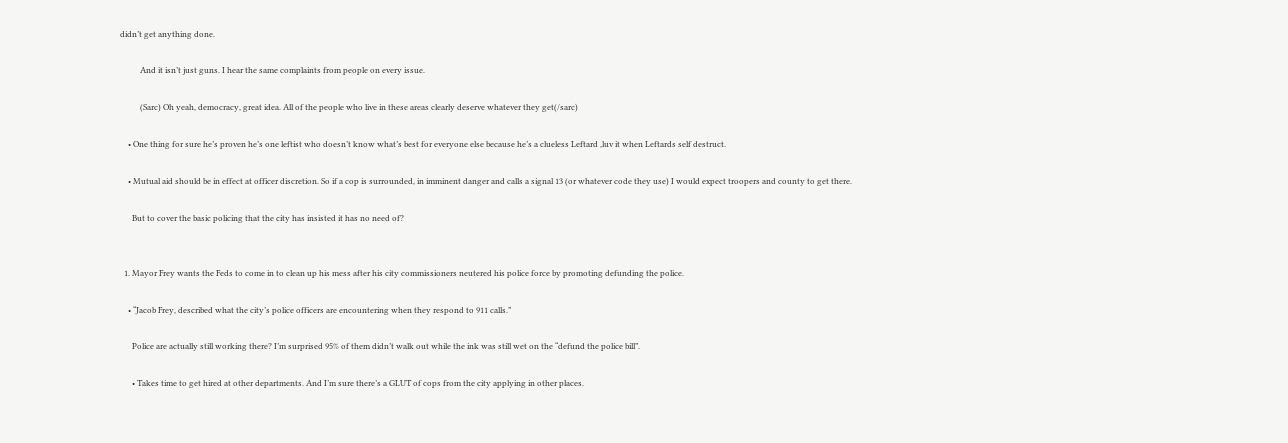didn’t get anything done.

          And it isn’t just guns. I hear the same complaints from people on every issue.

          (Sarc) Oh yeah, democracy, great idea. All of the people who live in these areas clearly deserve whatever they get(/sarc)

    • One thing for sure he’s proven he’s one leftist who doesn’t know what’s best for everyone else because he’s a clueless Leftard ,luv it when Leftards self destruct.

    • Mutual aid should be in effect at officer discretion. So if a cop is surrounded, in imminent danger and calls a signal 13 (or whatever code they use) I would expect troopers and county to get there.

      But to cover the basic policing that the city has insisted it has no need of?


  1. Mayor Frey wants the Feds to come in to clean up his mess after his city commissioners neutered his police force by promoting defunding the police.

    • “Jacob Frey, described what the city’s police officers are encountering when they respond to 911 calls.”

      Police are actually still working there? I’m surprised 95% of them didn’t walk out while the ink was still wet on the “defund the police bill”.

      • Takes time to get hired at other departments. And I’m sure there’s a GLUT of cops from the city applying in other places.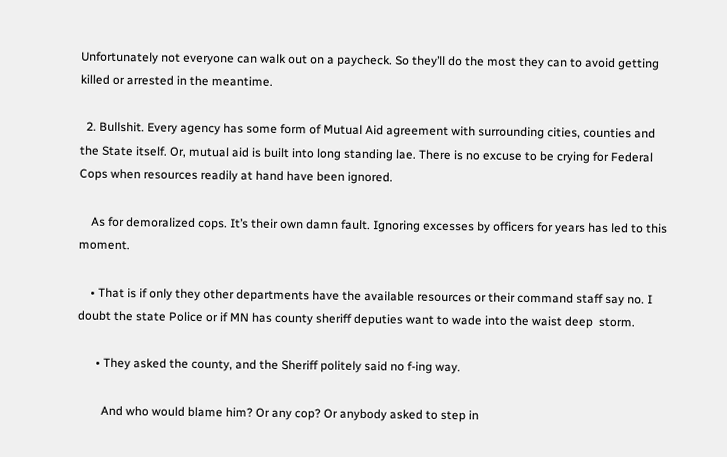Unfortunately not everyone can walk out on a paycheck. So they’ll do the most they can to avoid getting killed or arrested in the meantime.

  2. Bullshit. Every agency has some form of Mutual Aid agreement with surrounding cities, counties and the State itself. Or, mutual aid is built into long standing lae. There is no excuse to be crying for Federal Cops when resources readily at hand have been ignored.

    As for demoralized cops. It’s their own damn fault. Ignoring excesses by officers for years has led to this moment.

    • That is if only they other departments have the available resources or their command staff say no. I doubt the state Police or if MN has county sheriff deputies want to wade into the waist deep  storm.

      • They asked the county, and the Sheriff politely said no f-ing way.

        And who would blame him? Or any cop? Or anybody asked to step in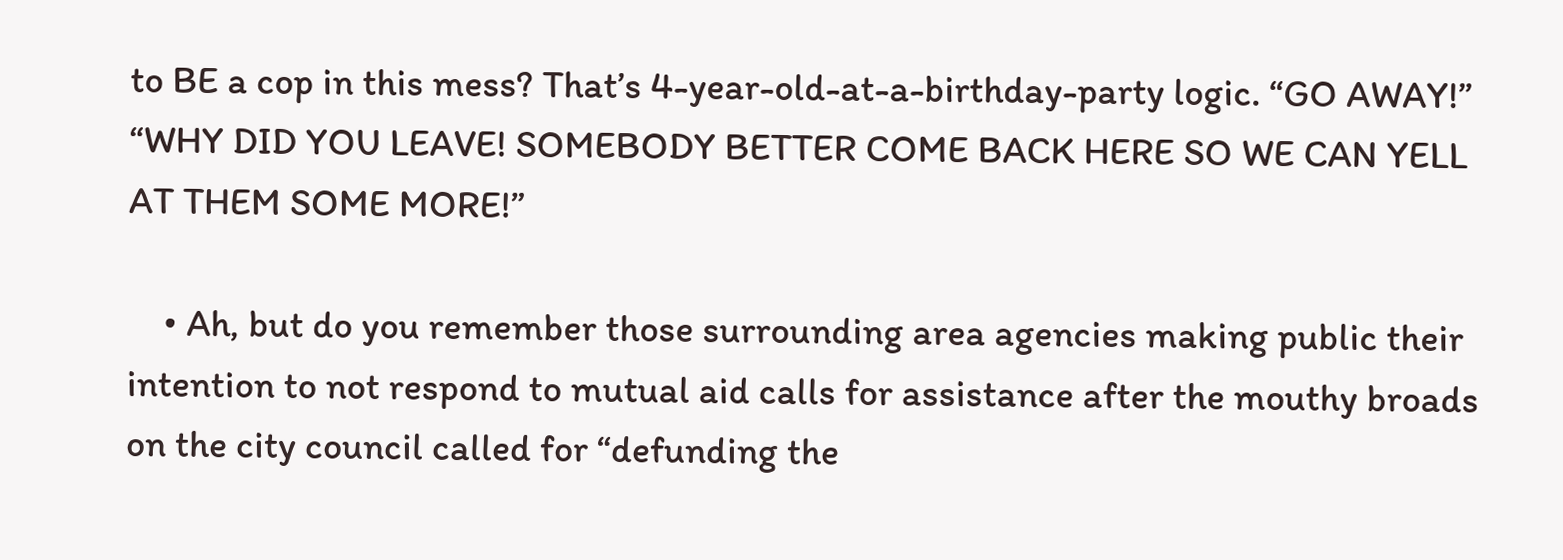to BE a cop in this mess? That’s 4-year-old-at-a-birthday-party logic. “GO AWAY!” “WHY DID YOU LEAVE! SOMEBODY BETTER COME BACK HERE SO WE CAN YELL AT THEM SOME MORE!”

    • Ah, but do you remember those surrounding area agencies making public their intention to not respond to mutual aid calls for assistance after the mouthy broads on the city council called for “defunding the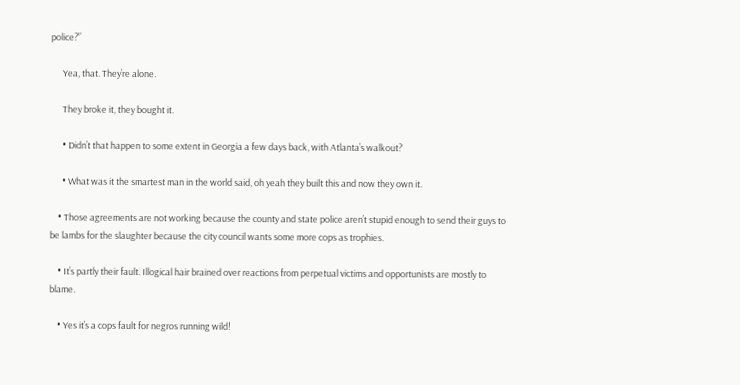police?”

      Yea, that. They’re alone.

      They broke it, they bought it.

      • Didn’t that happen to some extent in Georgia a few days back, with Atlanta’s walkout?

      • What was it the smartest man in the world said, oh yeah they built this and now they own it.

    • Those agreements are not working because the county and state police aren’t stupid enough to send their guys to be lambs for the slaughter because the city council wants some more cops as trophies.

    • It’s partly their fault. Illogical hair brained over reactions from perpetual victims and opportunists are mostly to blame.

    • Yes it’s a cops fault for negros running wild!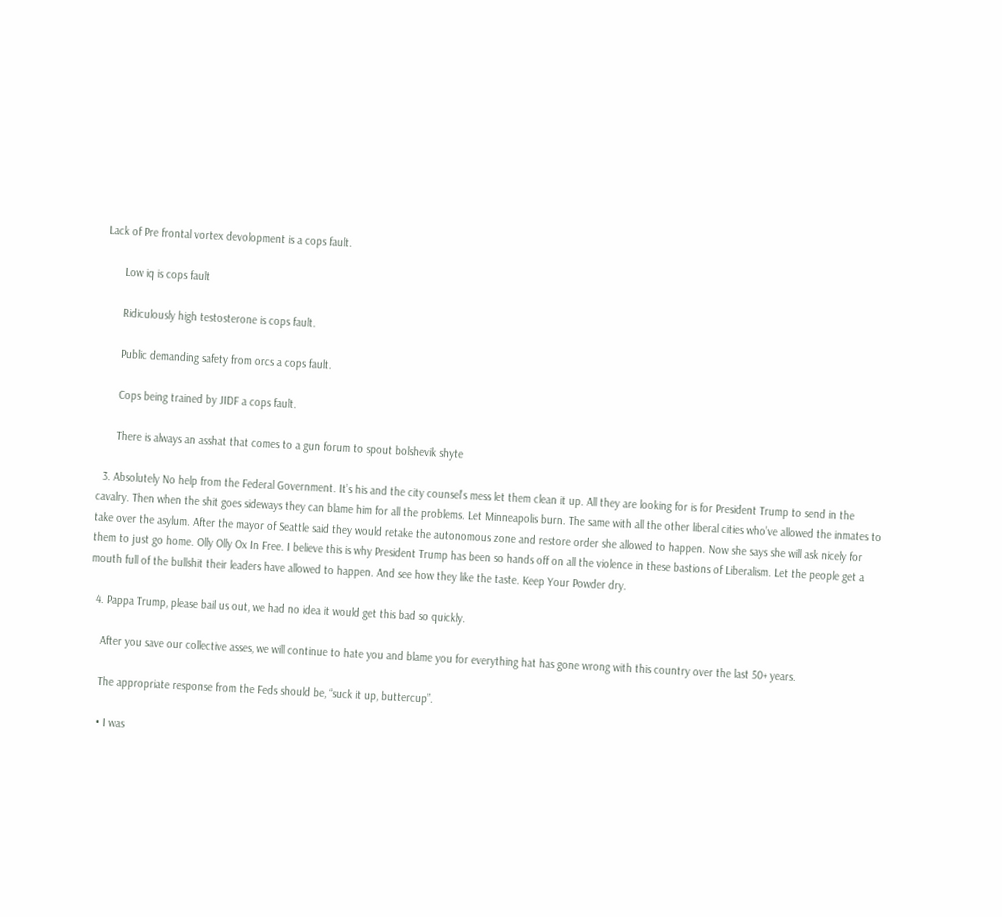Lack of Pre frontal vortex devolopment is a cops fault.

      Low iq is cops fault

      Ridiculously high testosterone is cops fault.

      Public demanding safety from orcs a cops fault.

      Cops being trained by JIDF a cops fault.

      There is always an asshat that comes to a gun forum to spout bolshevik shyte

  3. Absolutely No help from the Federal Government. It’s his and the city counsel’s mess let them clean it up. All they are looking for is for President Trump to send in the cavalry. Then when the shit goes sideways they can blame him for all the problems. Let Minneapolis burn. The same with all the other liberal cities who’ve allowed the inmates to take over the asylum. After the mayor of Seattle said they would retake the autonomous zone and restore order she allowed to happen. Now she says she will ask nicely for them to just go home. Olly Olly Ox In Free. I believe this is why President Trump has been so hands off on all the violence in these bastions of Liberalism. Let the people get a mouth full of the bullshit their leaders have allowed to happen. And see how they like the taste. Keep Your Powder dry.

  4. Pappa Trump, please bail us out, we had no idea it would get this bad so quickly.

    After you save our collective asses, we will continue to hate you and blame you for everything hat has gone wrong with this country over the last 50+ years.

    The appropriate response from the Feds should be, “suck it up, buttercup”.

    • I was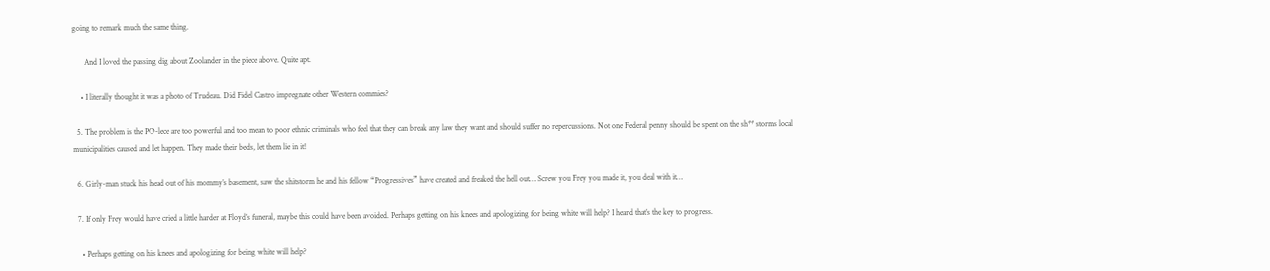going to remark much the same thing.

      And I loved the passing dig about Zoolander in the piece above. Quite apt.

    • I literally thought it was a photo of Trudeau. Did Fidel Castro impregnate other Western commies?

  5. The problem is the PO-lece are too powerful and too mean to poor ethnic criminals who feel that they can break any law they want and should suffer no repercussions. Not one Federal penny should be spent on the sh** storms local municipalities caused and let happen. They made their beds, let them lie in it!

  6. Girly-man stuck his head out of his mommy’s basement, saw the shitstorm he and his fellow “Progressives” have created and freaked the hell out… Screw you Frey you made it, you deal with it…

  7. If only Frey would have cried a little harder at Floyd’s funeral, maybe this could have been avoided. Perhaps getting on his knees and apologizing for being white will help? I heard that’s the key to progress.

    • Perhaps getting on his knees and apologizing for being white will help?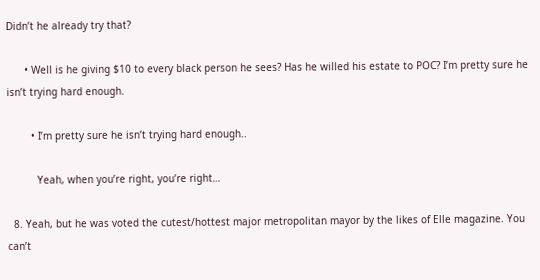Didn’t he already try that?

      • Well is he giving $10 to every black person he sees? Has he willed his estate to POC? I’m pretty sure he isn’t trying hard enough.

        • I’m pretty sure he isn’t trying hard enough..

          Yeah, when you’re right, you’re right…

  8. Yeah, but he was voted the cutest/hottest major metropolitan mayor by the likes of Elle magazine. You can’t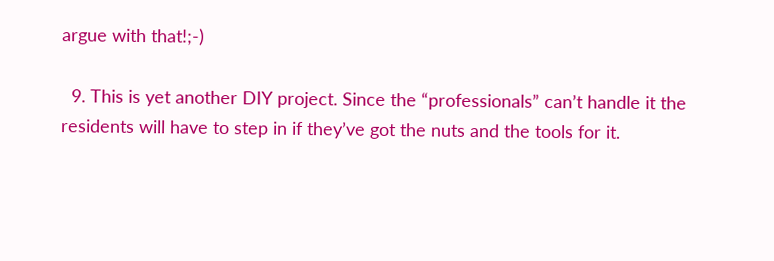argue with that!;-)

  9. This is yet another DIY project. Since the “professionals” can’t handle it the residents will have to step in if they’ve got the nuts and the tools for it.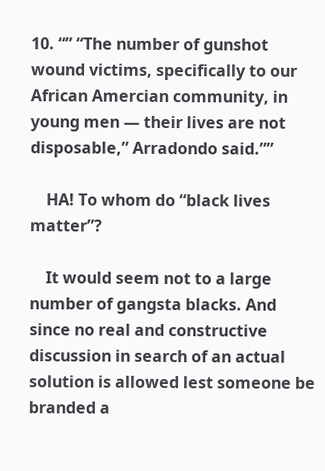10. “” “The number of gunshot wound victims, specifically to our African Amercian community, in young men — their lives are not disposable,” Arradondo said.””

    HA! To whom do “black lives matter”?

    It would seem not to a large number of gangsta blacks. And since no real and constructive discussion in search of an actual solution is allowed lest someone be branded a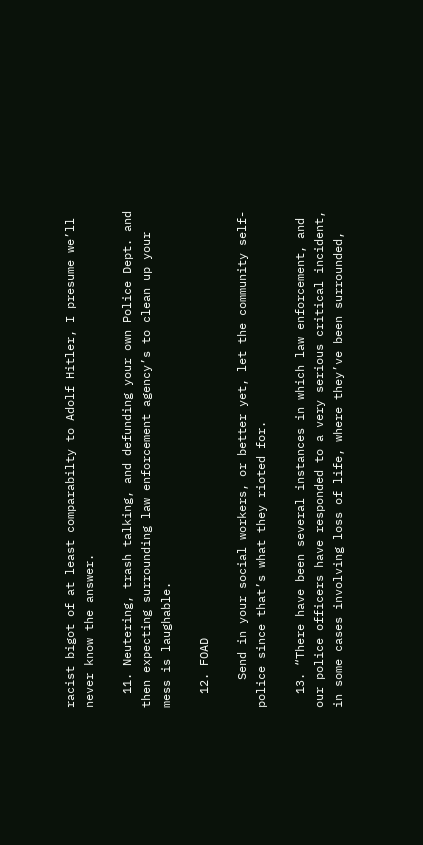racist bigot of at least comparabilty to Adolf Hitler, I presume we’ll never know the answer.

  11. Neutering, trash talking, and defunding your own Police Dept. and then expecting surrounding law enforcement agency’s to clean up your mess is laughable.

  12. FOAD

    Send in your social workers, or better yet, let the community self-police since that’s what they rioted for.

  13. “There have been several instances in which law enforcement, and our police officers have responded to a very serious critical incident, in some cases involving loss of life, where they’ve been surrounded,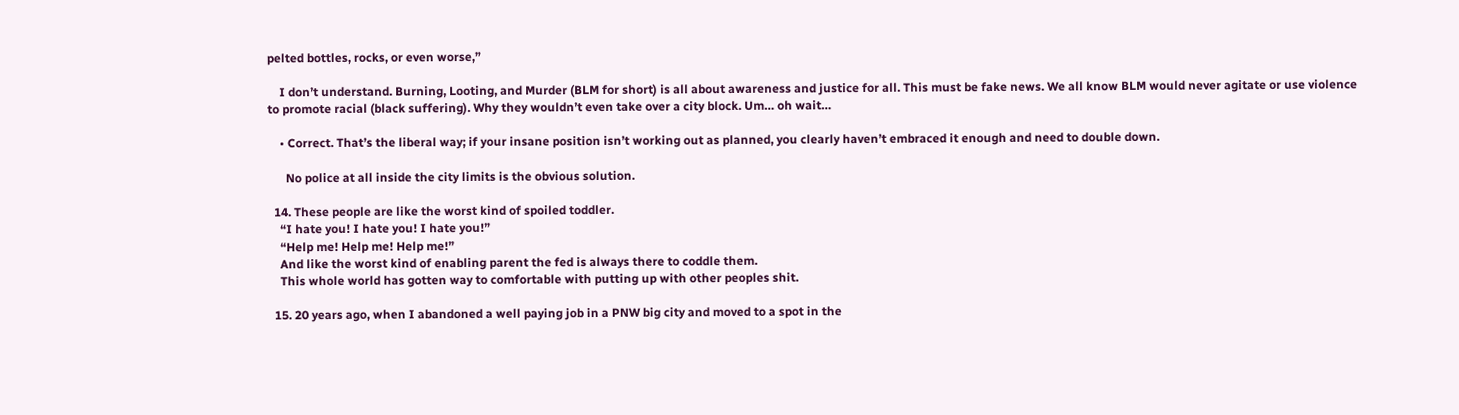pelted bottles, rocks, or even worse,”

    I don’t understand. Burning, Looting, and Murder (BLM for short) is all about awareness and justice for all. This must be fake news. We all know BLM would never agitate or use violence to promote racial (black suffering). Why they wouldn’t even take over a city block. Um… oh wait…

    • Correct. That’s the liberal way; if your insane position isn’t working out as planned, you clearly haven’t embraced it enough and need to double down.

      No police at all inside the city limits is the obvious solution.

  14. These people are like the worst kind of spoiled toddler.
    “I hate you! I hate you! I hate you!”
    “Help me! Help me! Help me!”
    And like the worst kind of enabling parent the fed is always there to coddle them.
    This whole world has gotten way to comfortable with putting up with other peoples shit.

  15. 20 years ago, when I abandoned a well paying job in a PNW big city and moved to a spot in the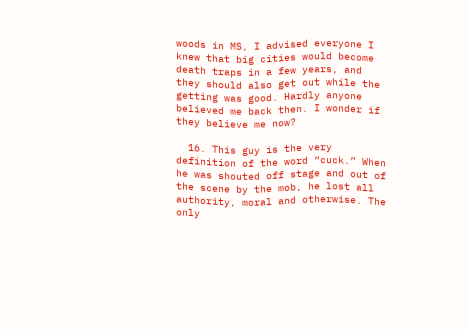woods in MS, I advised everyone I knew that big cities would become death traps in a few years, and they should also get out while the getting was good. Hardly anyone believed me back then. I wonder if they believe me now?

  16. This guy is the very definition of the word “cuck.” When he was shouted off stage and out of the scene by the mob, he lost all authority, moral and otherwise. The only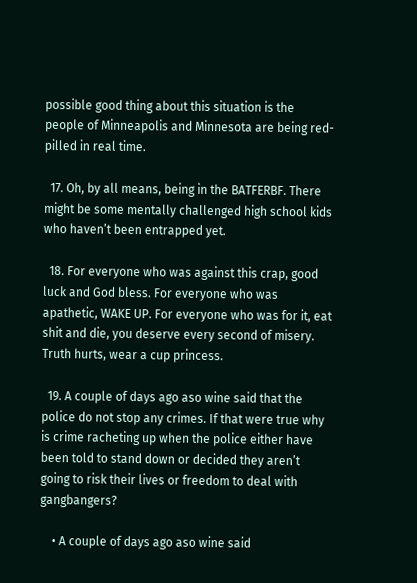possible good thing about this situation is the people of Minneapolis and Minnesota are being red-pilled in real time.

  17. Oh, by all means, being in the BATFERBF. There might be some mentally challenged high school kids who haven’t been entrapped yet.

  18. For everyone who was against this crap, good luck and God bless. For everyone who was apathetic, WAKE UP. For everyone who was for it, eat shit and die, you deserve every second of misery. Truth hurts, wear a cup princess.

  19. A couple of days ago aso wine said that the police do not stop any crimes. If that were true why is crime racheting up when the police either have been told to stand down or decided they aren’t going to risk their lives or freedom to deal with gangbangers?

    • A couple of days ago aso wine said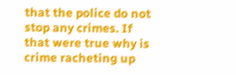that the police do not stop any crimes. If that were true why is crime racheting up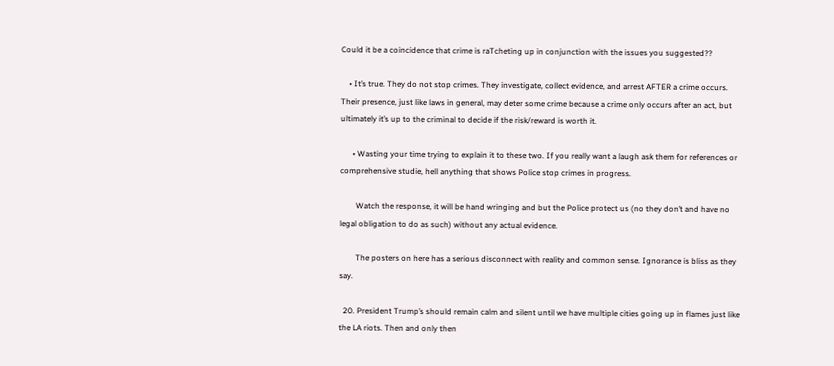Could it be a coincidence that crime is raTcheting up in conjunction with the issues you suggested??

    • It’s true. They do not stop crimes. They investigate, collect evidence, and arrest AFTER a crime occurs. Their presence, just like laws in general, may deter some crime because a crime only occurs after an act, but ultimately it’s up to the criminal to decide if the risk/reward is worth it.

      • Wasting your time trying to explain it to these two. If you really want a laugh ask them for references or comprehensive studie, hell anything that shows Police stop crimes in progress.

        Watch the response, it will be hand wringing and but the Police protect us (no they don’t and have no legal obligation to do as such) without any actual evidence.

        The posters on here has a serious disconnect with reality and common sense. Ignorance is bliss as they say.

  20. President Trump’s should remain calm and silent until we have multiple cities going up in flames just like the LA riots. Then and only then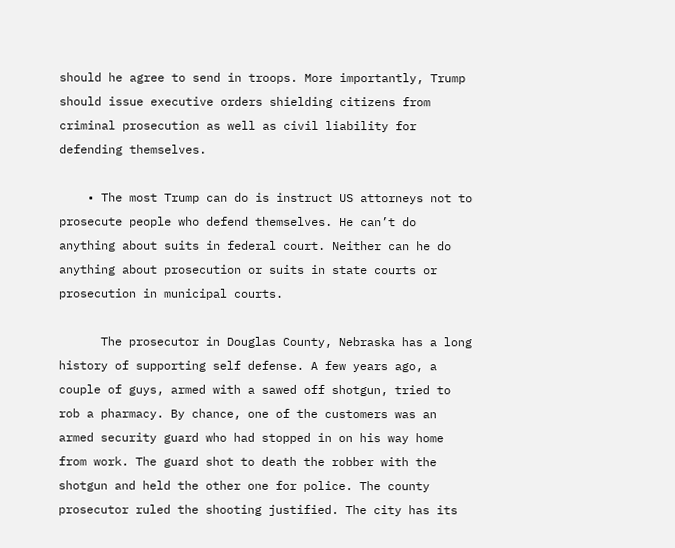should he agree to send in troops. More importantly, Trump should issue executive orders shielding citizens from criminal prosecution as well as civil liability for defending themselves.

    • The most Trump can do is instruct US attorneys not to prosecute people who defend themselves. He can’t do anything about suits in federal court. Neither can he do anything about prosecution or suits in state courts or prosecution in municipal courts.

      The prosecutor in Douglas County, Nebraska has a long history of supporting self defense. A few years ago, a couple of guys, armed with a sawed off shotgun, tried to rob a pharmacy. By chance, one of the customers was an armed security guard who had stopped in on his way home from work. The guard shot to death the robber with the shotgun and held the other one for police. The county prosecutor ruled the shooting justified. The city has its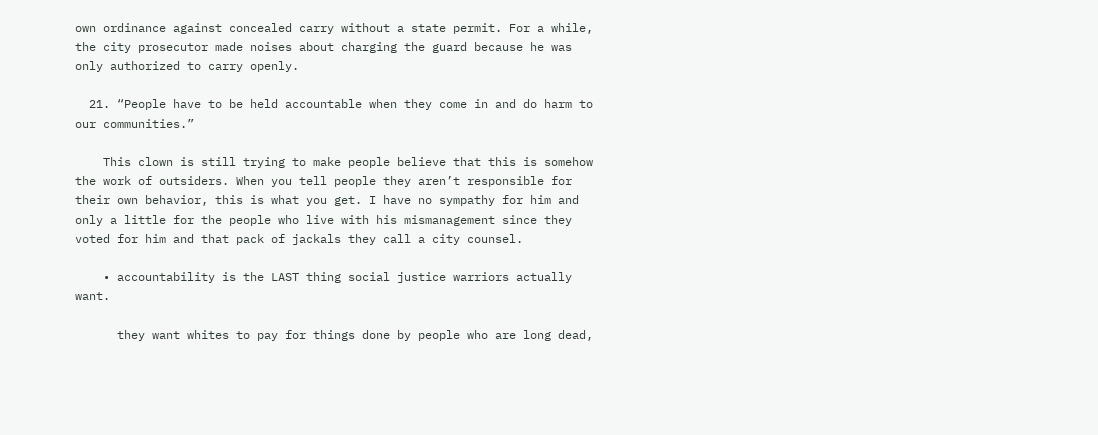own ordinance against concealed carry without a state permit. For a while, the city prosecutor made noises about charging the guard because he was only authorized to carry openly.

  21. “People have to be held accountable when they come in and do harm to our communities.”

    This clown is still trying to make people believe that this is somehow the work of outsiders. When you tell people they aren’t responsible for their own behavior, this is what you get. I have no sympathy for him and only a little for the people who live with his mismanagement since they voted for him and that pack of jackals they call a city counsel.

    • accountability is the LAST thing social justice warriors actually want.

      they want whites to pay for things done by people who are long dead,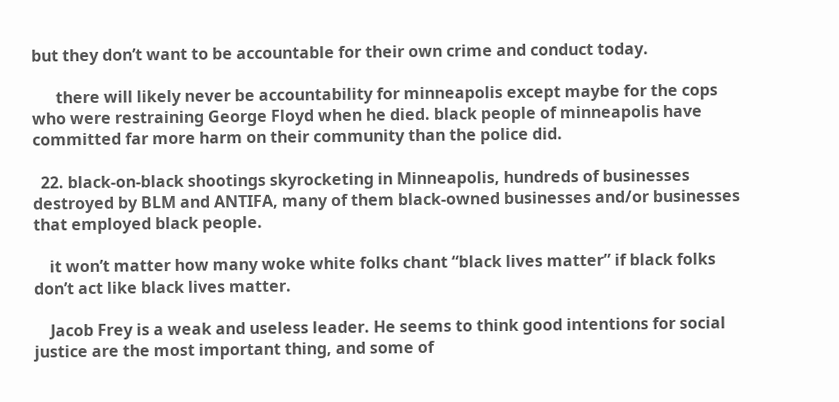but they don’t want to be accountable for their own crime and conduct today.

      there will likely never be accountability for minneapolis except maybe for the cops who were restraining George Floyd when he died. black people of minneapolis have committed far more harm on their community than the police did.

  22. black-on-black shootings skyrocketing in Minneapolis, hundreds of businesses destroyed by BLM and ANTIFA, many of them black-owned businesses and/or businesses that employed black people.

    it won’t matter how many woke white folks chant “black lives matter” if black folks don’t act like black lives matter.

    Jacob Frey is a weak and useless leader. He seems to think good intentions for social justice are the most important thing, and some of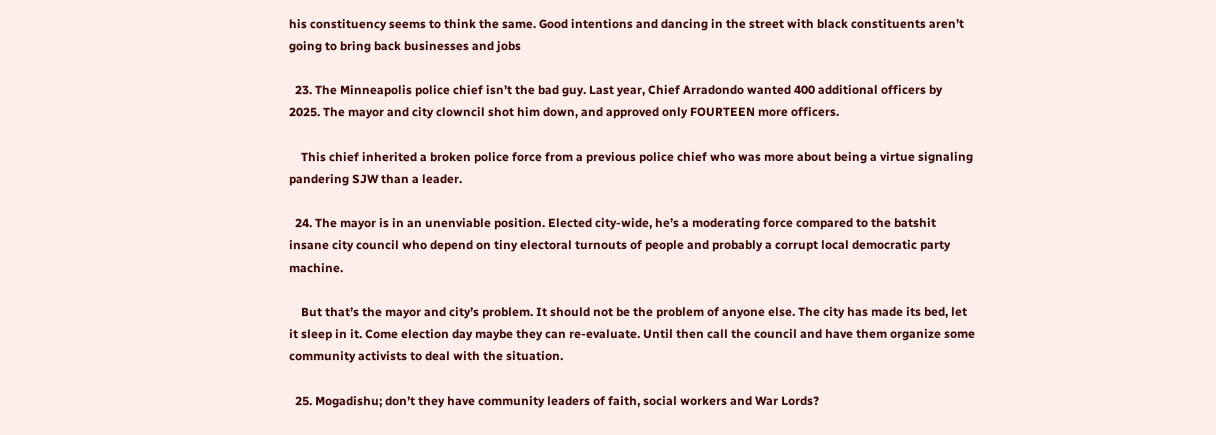his constituency seems to think the same. Good intentions and dancing in the street with black constituents aren’t going to bring back businesses and jobs

  23. The Minneapolis police chief isn’t the bad guy. Last year, Chief Arradondo wanted 400 additional officers by 2025. The mayor and city clowncil shot him down, and approved only FOURTEEN more officers.

    This chief inherited a broken police force from a previous police chief who was more about being a virtue signaling pandering SJW than a leader.

  24. The mayor is in an unenviable position. Elected city-wide, he’s a moderating force compared to the batshit insane city council who depend on tiny electoral turnouts of people and probably a corrupt local democratic party machine.

    But that’s the mayor and city’s problem. It should not be the problem of anyone else. The city has made its bed, let it sleep in it. Come election day maybe they can re-evaluate. Until then call the council and have them organize some community activists to deal with the situation.

  25. Mogadishu; don’t they have community leaders of faith, social workers and War Lords?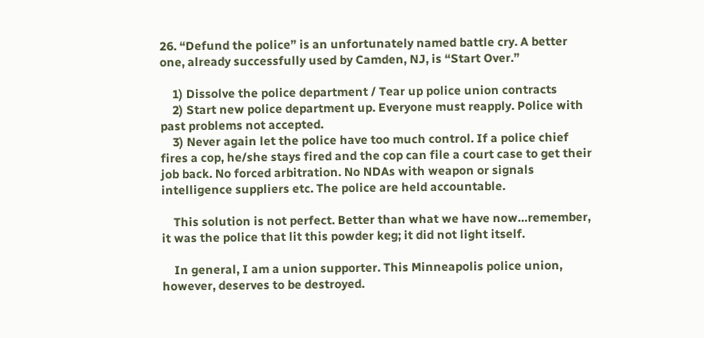26. “Defund the police” is an unfortunately named battle cry. A better one, already successfully used by Camden, NJ, is “Start Over.”

    1) Dissolve the police department / Tear up police union contracts
    2) Start new police department up. Everyone must reapply. Police with past problems not accepted.
    3) Never again let the police have too much control. If a police chief fires a cop, he/she stays fired and the cop can file a court case to get their job back. No forced arbitration. No NDAs with weapon or signals intelligence suppliers etc. The police are held accountable.

    This solution is not perfect. Better than what we have now…remember, it was the police that lit this powder keg; it did not light itself.

    In general, I am a union supporter. This Minneapolis police union, however, deserves to be destroyed.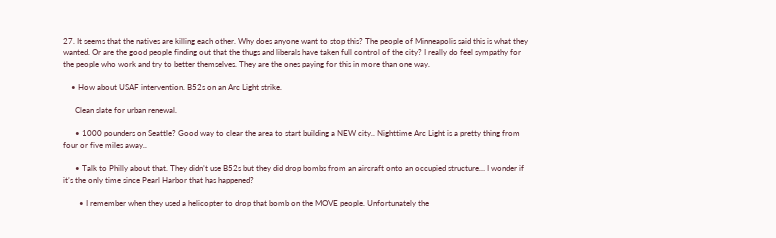27. It seems that the natives are killing each other. Why does anyone want to stop this? The people of Minneapolis said this is what they wanted. Or are the good people finding out that the thugs and liberals have taken full control of the city? I really do feel sympathy for the people who work and try to better themselves. They are the ones paying for this in more than one way.

    • How about USAF intervention. B52s on an Arc Light strike.

      Clean slate for urban renewal.

      • 1000 pounders on Seattle? Good way to clear the area to start building a NEW city.. Nighttime Arc Light is a pretty thing from four or five miles away..

      • Talk to Philly about that. They didn’t use B52s but they did drop bombs from an aircraft onto an occupied structure… I wonder if it’s the only time since Pearl Harbor that has happened?

        • I remember when they used a helicopter to drop that bomb on the MOVE people. Unfortunately the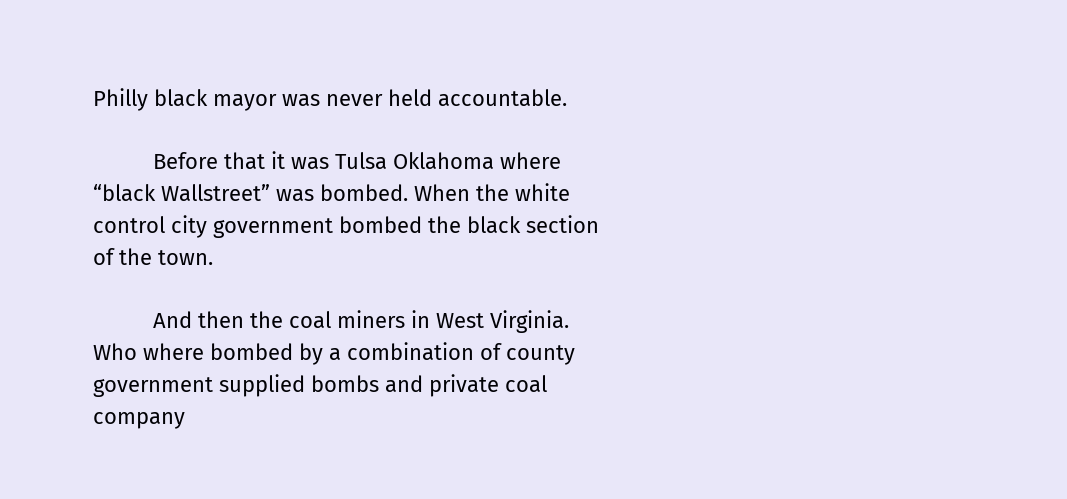Philly black mayor was never held accountable.

          Before that it was Tulsa Oklahoma where “black Wallstreet” was bombed. When the white control city government bombed the black section of the town.

          And then the coal miners in West Virginia. Who where bombed by a combination of county government supplied bombs and private coal company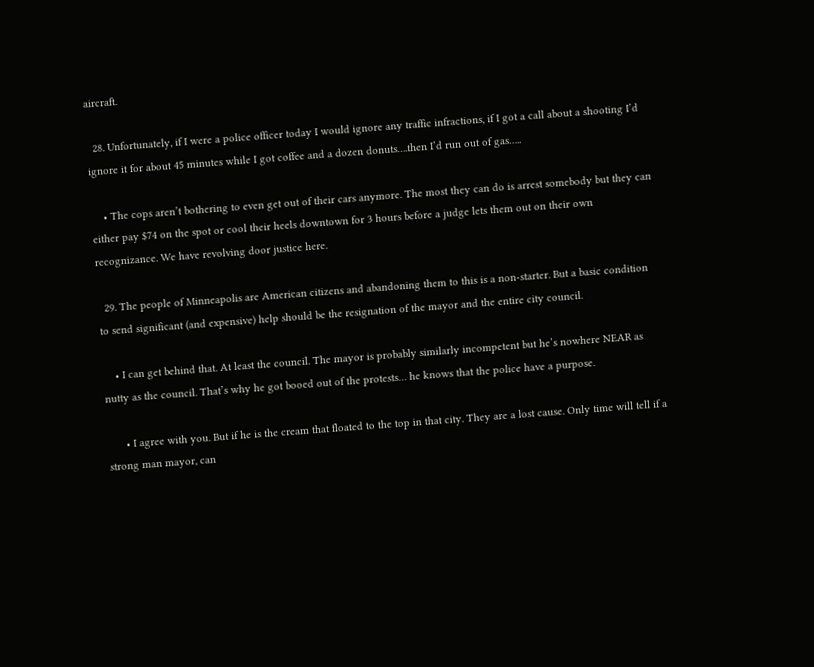aircraft.

  28. Unfortunately, if I were a police officer today I would ignore any traffic infractions, if I got a call about a shooting I’d ignore it for about 45 minutes while I got coffee and a dozen donuts….then I’d run out of gas…..

    • The cops aren’t bothering to even get out of their cars anymore. The most they can do is arrest somebody but they can either pay $74 on the spot or cool their heels downtown for 3 hours before a judge lets them out on their own recognizance. We have revolving door justice here.

  29. The people of Minneapolis are American citizens and abandoning them to this is a non-starter. But a basic condition to send significant (and expensive) help should be the resignation of the mayor and the entire city council.

    • I can get behind that. At least the council. The mayor is probably similarly incompetent but he’s nowhere NEAR as nutty as the council. That’s why he got booed out of the protests… he knows that the police have a purpose.

      • I agree with you. But if he is the cream that floated to the top in that city. They are a lost cause. Only time will tell if a strong man mayor, can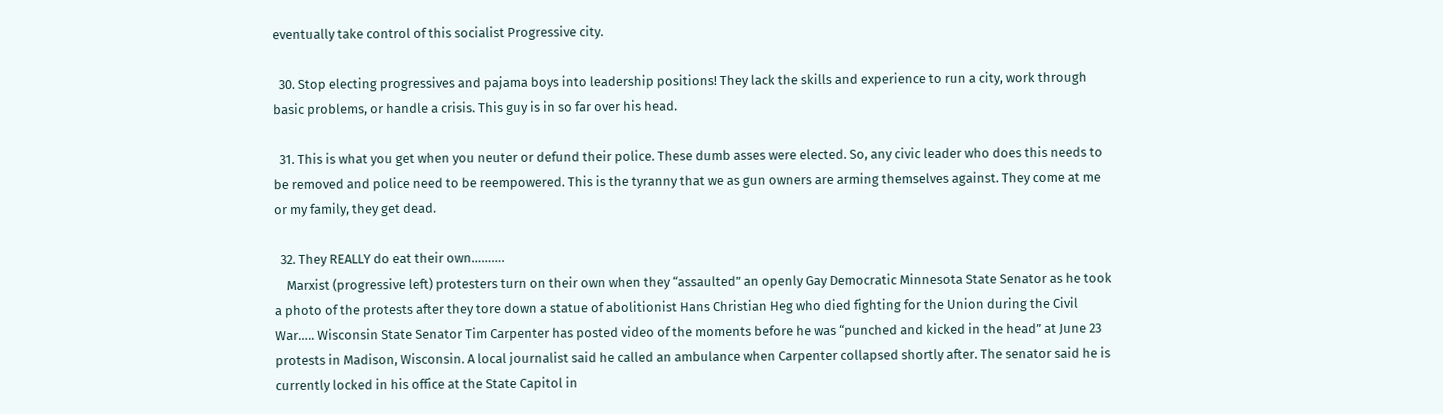eventually take control of this socialist Progressive city.

  30. Stop electing progressives and pajama boys into leadership positions! They lack the skills and experience to run a city, work through basic problems, or handle a crisis. This guy is in so far over his head.

  31. This is what you get when you neuter or defund their police. These dumb asses were elected. So, any civic leader who does this needs to be removed and police need to be reempowered. This is the tyranny that we as gun owners are arming themselves against. They come at me or my family, they get dead.

  32. They REALLY do eat their own……….
    Marxist (progressive left) protesters turn on their own when they “assaulted” an openly Gay Democratic Minnesota State Senator as he took a photo of the protests after they tore down a statue of abolitionist Hans Christian Heg who died fighting for the Union during the Civil War….. Wisconsin State Senator Tim Carpenter has posted video of the moments before he was “punched and kicked in the head” at June 23 protests in Madison, Wisconsin. A local journalist said he called an ambulance when Carpenter collapsed shortly after. The senator said he is currently locked in his office at the State Capitol in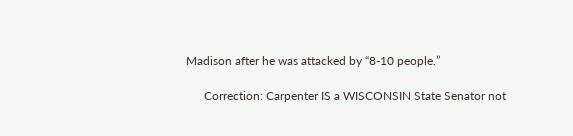Madison after he was attacked by “8-10 people.”

      Correction: Carpenter IS a WISCONSIN State Senator not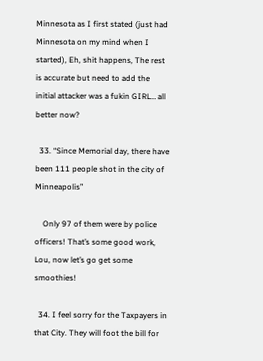Minnesota as I first stated (just had Minnesota on my mind when I started), Eh, shit happens, The rest is accurate but need to add the initial attacker was a fukin GIRL… all better now?

  33. “Since Memorial day, there have been 111 people shot in the city of Minneapolis”

    Only 97 of them were by police officers! That’s some good work, Lou, now let’s go get some smoothies!

  34. I feel sorry for the Taxpayers in that City. They will foot the bill for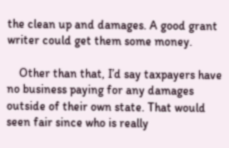the clean up and damages. A good grant writer could get them some money.

    Other than that, I’d say taxpayers have no business paying for any damages outside of their own state. That would seen fair since who is really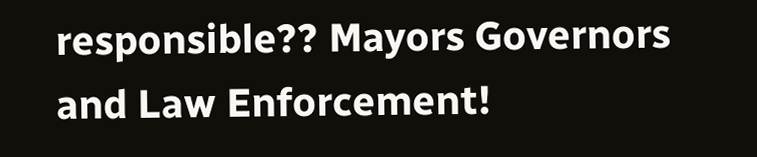responsible?? Mayors Governors and Law Enforcement!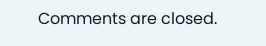Comments are closed.